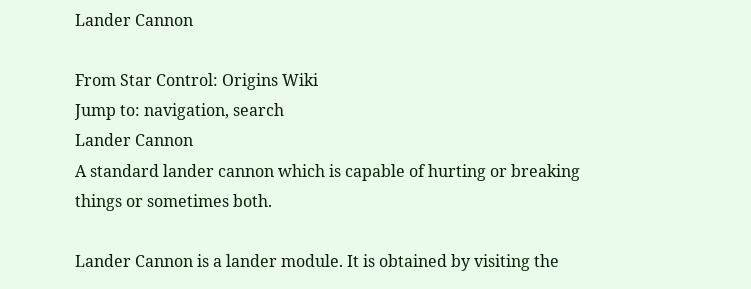Lander Cannon

From Star Control: Origins Wiki
Jump to: navigation, search
Lander Cannon
A standard lander cannon which is capable of hurting or breaking things or sometimes both.

Lander Cannon is a lander module. It is obtained by visiting the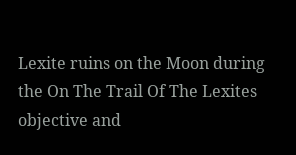Lexite ruins on the Moon during the On The Trail Of The Lexites objective and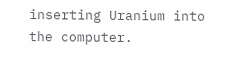inserting Uranium into the computer.